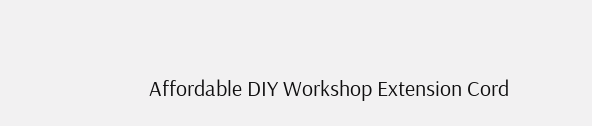Affordable DIY Workshop Extension Cord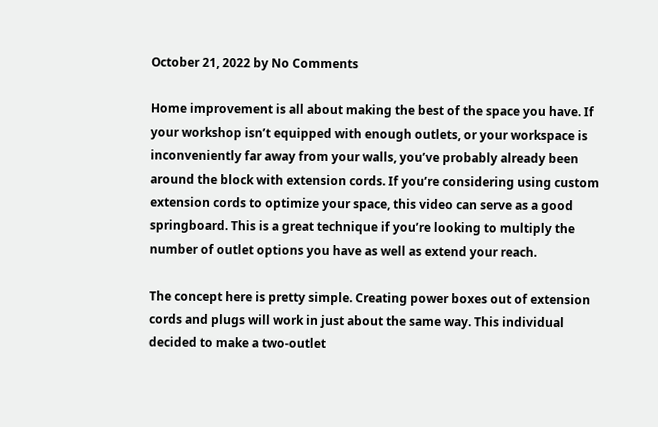October 21, 2022 by No Comments

Home improvement is all about making the best of the space you have. If your workshop isn’t equipped with enough outlets, or your workspace is inconveniently far away from your walls, you’ve probably already been around the block with extension cords. If you’re considering using custom extension cords to optimize your space, this video can serve as a good springboard. This is a great technique if you’re looking to multiply the number of outlet options you have as well as extend your reach.

The concept here is pretty simple. Creating power boxes out of extension cords and plugs will work in just about the same way. This individual decided to make a two-outlet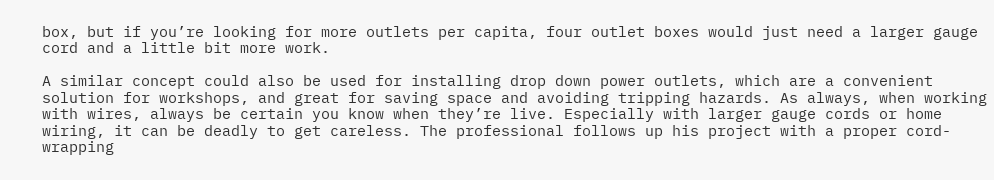box, but if you’re looking for more outlets per capita, four outlet boxes would just need a larger gauge cord and a little bit more work.

A similar concept could also be used for installing drop down power outlets, which are a convenient solution for workshops, and great for saving space and avoiding tripping hazards. As always, when working with wires, always be certain you know when they’re live. Especially with larger gauge cords or home wiring, it can be deadly to get careless. The professional follows up his project with a proper cord-wrapping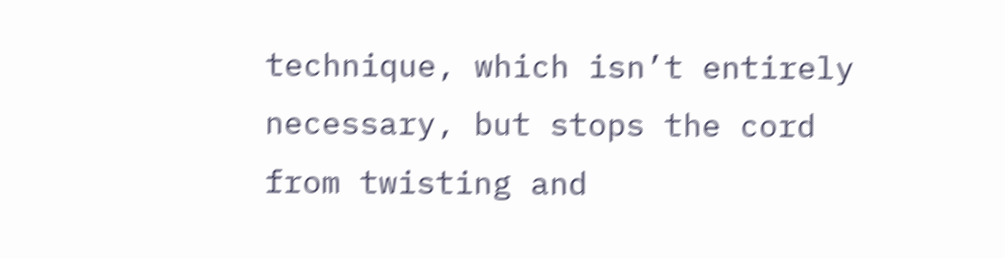technique, which isn’t entirely necessary, but stops the cord from twisting and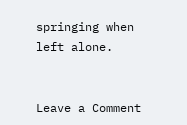springing when left alone.


Leave a Comment